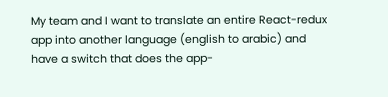My team and I want to translate an entire React-redux app into another language (english to arabic) and have a switch that does the app-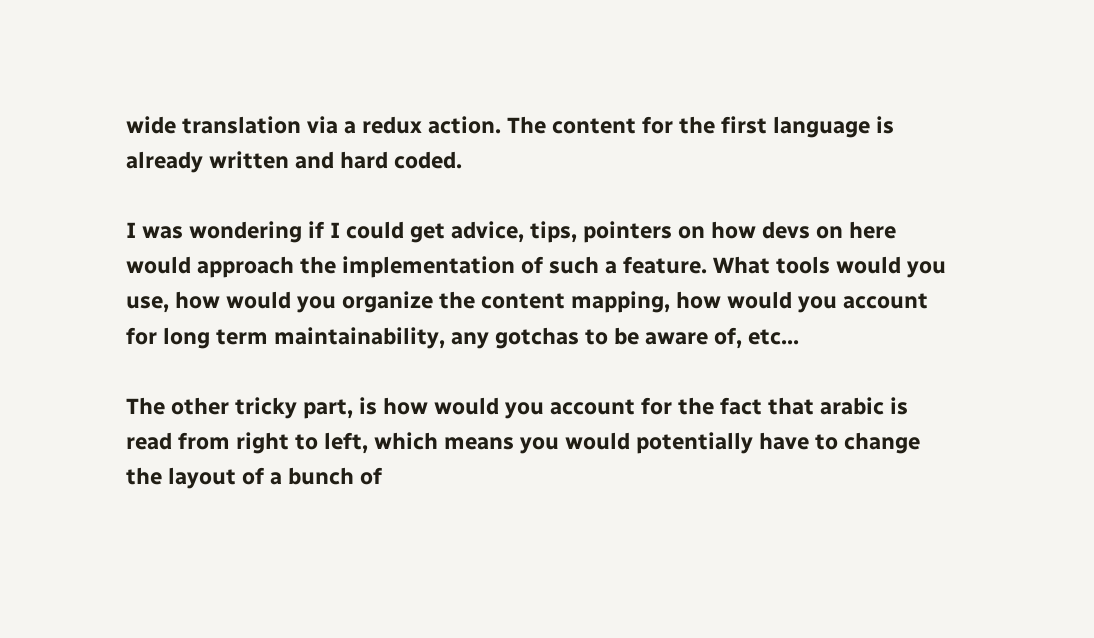wide translation via a redux action. The content for the first language is already written and hard coded.

I was wondering if I could get advice, tips, pointers on how devs on here would approach the implementation of such a feature. What tools would you use, how would you organize the content mapping, how would you account for long term maintainability, any gotchas to be aware of, etc...

The other tricky part, is how would you account for the fact that arabic is read from right to left, which means you would potentially have to change the layout of a bunch of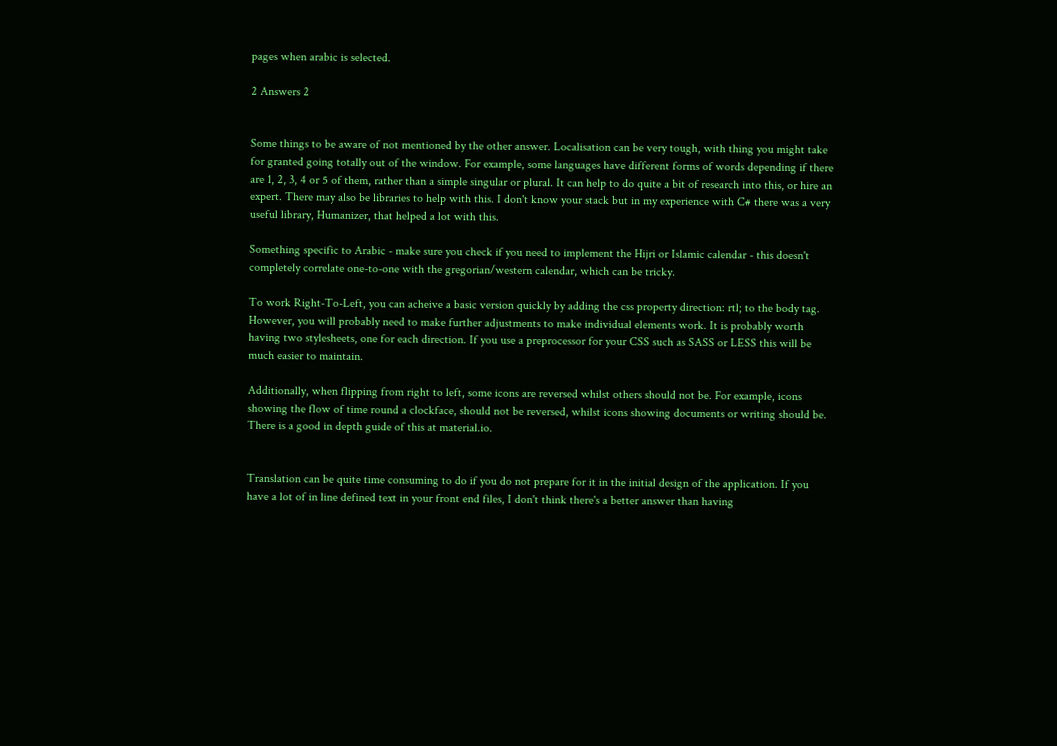pages when arabic is selected.

2 Answers 2


Some things to be aware of not mentioned by the other answer. Localisation can be very tough, with thing you might take for granted going totally out of the window. For example, some languages have different forms of words depending if there are 1, 2, 3, 4 or 5 of them, rather than a simple singular or plural. It can help to do quite a bit of research into this, or hire an expert. There may also be libraries to help with this. I don't know your stack but in my experience with C# there was a very useful library, Humanizer, that helped a lot with this.

Something specific to Arabic - make sure you check if you need to implement the Hijri or Islamic calendar - this doesn't completely correlate one-to-one with the gregorian/western calendar, which can be tricky.

To work Right-To-Left, you can acheive a basic version quickly by adding the css property direction: rtl; to the body tag. However, you will probably need to make further adjustments to make individual elements work. It is probably worth having two stylesheets, one for each direction. If you use a preprocessor for your CSS such as SASS or LESS this will be much easier to maintain.

Additionally, when flipping from right to left, some icons are reversed whilst others should not be. For example, icons showing the flow of time round a clockface, should not be reversed, whilst icons showing documents or writing should be. There is a good in depth guide of this at material.io.


Translation can be quite time consuming to do if you do not prepare for it in the initial design of the application. If you have a lot of in line defined text in your front end files, I don't think there's a better answer than having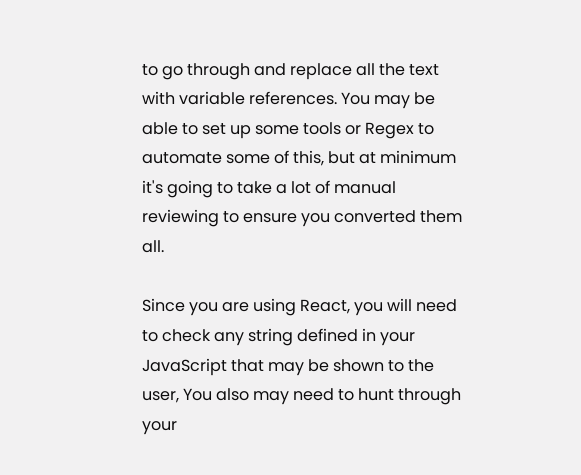to go through and replace all the text with variable references. You may be able to set up some tools or Regex to automate some of this, but at minimum it's going to take a lot of manual reviewing to ensure you converted them all.

Since you are using React, you will need to check any string defined in your JavaScript that may be shown to the user, You also may need to hunt through your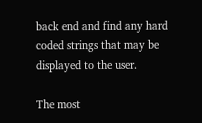back end and find any hard coded strings that may be displayed to the user.

The most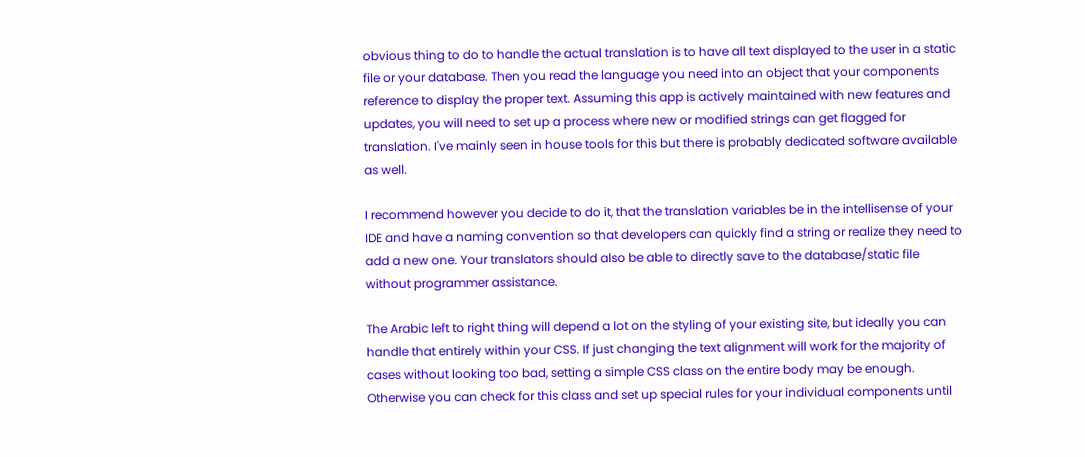obvious thing to do to handle the actual translation is to have all text displayed to the user in a static file or your database. Then you read the language you need into an object that your components reference to display the proper text. Assuming this app is actively maintained with new features and updates, you will need to set up a process where new or modified strings can get flagged for translation. I've mainly seen in house tools for this but there is probably dedicated software available as well.

I recommend however you decide to do it, that the translation variables be in the intellisense of your IDE and have a naming convention so that developers can quickly find a string or realize they need to add a new one. Your translators should also be able to directly save to the database/static file without programmer assistance.

The Arabic left to right thing will depend a lot on the styling of your existing site, but ideally you can handle that entirely within your CSS. If just changing the text alignment will work for the majority of cases without looking too bad, setting a simple CSS class on the entire body may be enough. Otherwise you can check for this class and set up special rules for your individual components until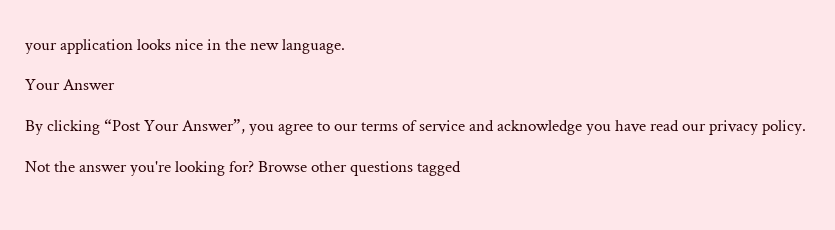your application looks nice in the new language.

Your Answer

By clicking “Post Your Answer”, you agree to our terms of service and acknowledge you have read our privacy policy.

Not the answer you're looking for? Browse other questions tagged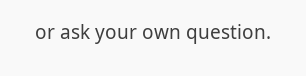or ask your own question.